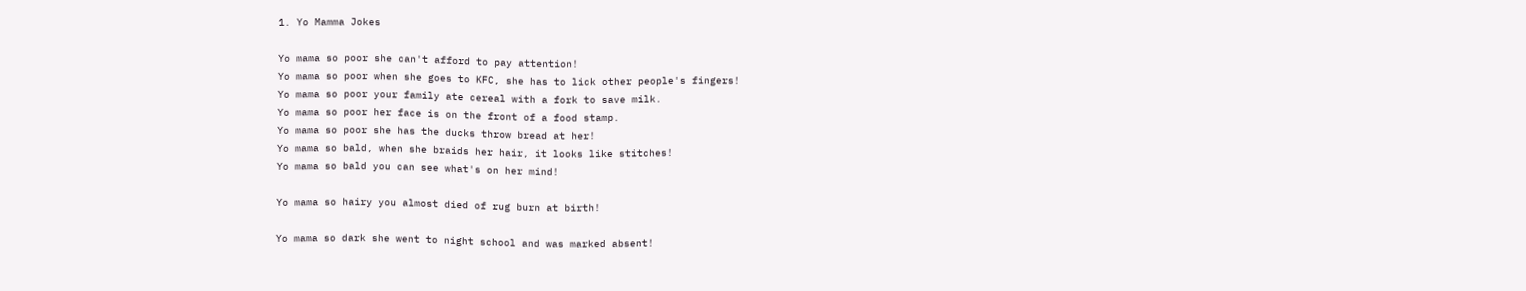1. Yo Mamma Jokes

Yo mama so poor she can't afford to pay attention!
Yo mama so poor when she goes to KFC, she has to lick other people's fingers!
Yo mama so poor your family ate cereal with a fork to save milk.
Yo mama so poor her face is on the front of a food stamp.
Yo mama so poor she has the ducks throw bread at her!
Yo mama so bald, when she braids her hair, it looks like stitches!
Yo mama so bald you can see what's on her mind!

Yo mama so hairy you almost died of rug burn at birth!

Yo mama so dark she went to night school and was marked absent!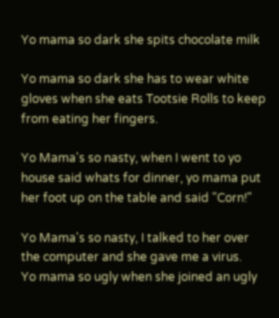Yo mama so dark she spits chocolate milk

Yo mama so dark she has to wear white gloves when she eats Tootsie Rolls to keep from eating her fingers.

Yo Mama's so nasty, when I went to yo house said whats for dinner, yo mama put her foot up on the table and said "Corn!"

Yo Mama's so nasty, I talked to her over the computer and she gave me a virus.
Yo mama so ugly when she joined an ugly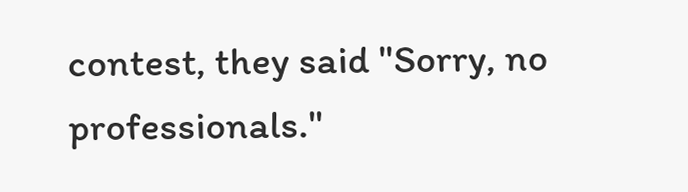contest, they said "Sorry, no professionals."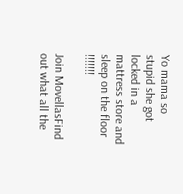Yo mama so stupid she got locked in a mattress store and sleep on the floor !!!!!!!

Join MovellasFind out what all the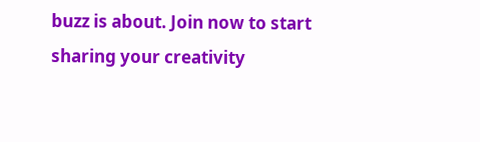buzz is about. Join now to start sharing your creativity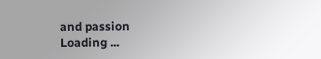and passion
Loading ...